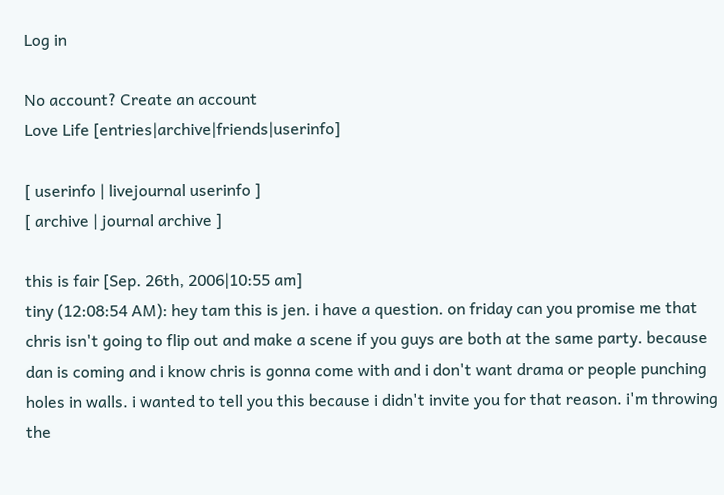Log in

No account? Create an account
Love Life [entries|archive|friends|userinfo]

[ userinfo | livejournal userinfo ]
[ archive | journal archive ]

this is fair [Sep. 26th, 2006|10:55 am]
tiny (12:08:54 AM): hey tam this is jen. i have a question. on friday can you promise me that chris isn't going to flip out and make a scene if you guys are both at the same party. because dan is coming and i know chris is gonna come with and i don't want drama or people punching holes in walls. i wanted to tell you this because i didn't invite you for that reason. i'm throwing the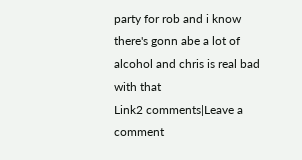party for rob and i know there's gonn abe a lot of alcohol and chris is real bad with that
Link2 comments|Leave a comment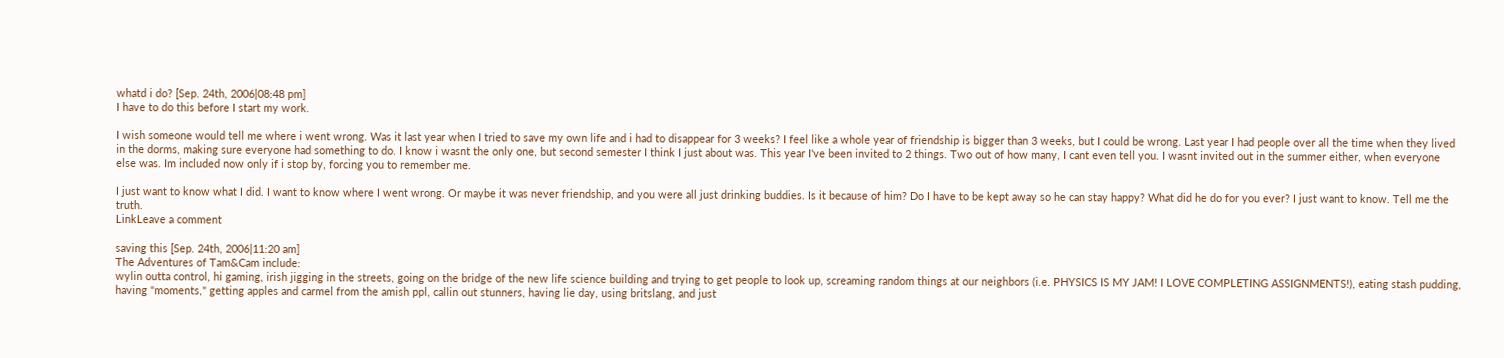whatd i do? [Sep. 24th, 2006|08:48 pm]
I have to do this before I start my work.

I wish someone would tell me where i went wrong. Was it last year when I tried to save my own life and i had to disappear for 3 weeks? I feel like a whole year of friendship is bigger than 3 weeks, but I could be wrong. Last year I had people over all the time when they lived in the dorms, making sure everyone had something to do. I know i wasnt the only one, but second semester I think I just about was. This year I've been invited to 2 things. Two out of how many, I cant even tell you. I wasnt invited out in the summer either, when everyone else was. Im included now only if i stop by, forcing you to remember me.

I just want to know what I did. I want to know where I went wrong. Or maybe it was never friendship, and you were all just drinking buddies. Is it because of him? Do I have to be kept away so he can stay happy? What did he do for you ever? I just want to know. Tell me the truth.
LinkLeave a comment

saving this [Sep. 24th, 2006|11:20 am]
The Adventures of Tam&Cam include:
wylin outta control, hi gaming, irish jigging in the streets, going on the bridge of the new life science building and trying to get people to look up, screaming random things at our neighbors (i.e. PHYSICS IS MY JAM! I LOVE COMPLETING ASSIGNMENTS!), eating stash pudding, having "moments," getting apples and carmel from the amish ppl, callin out stunners, having lie day, using britslang, and just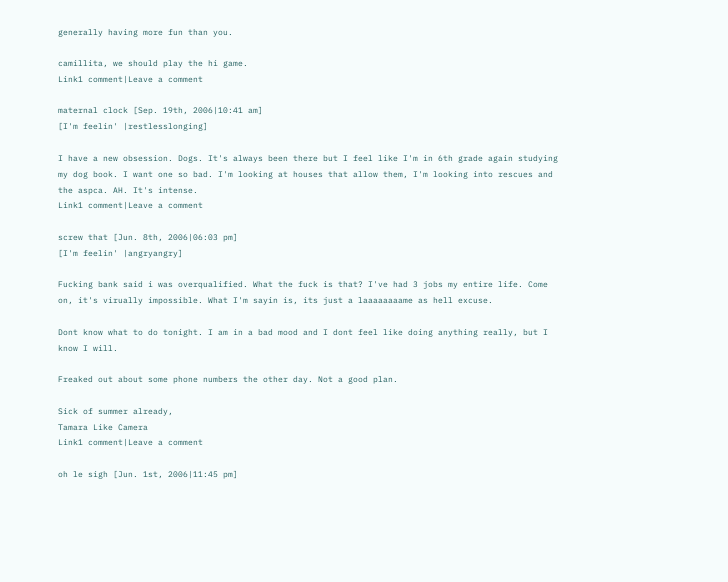generally having more fun than you.

camillita, we should play the hi game.
Link1 comment|Leave a comment

maternal clock [Sep. 19th, 2006|10:41 am]
[I'm feelin' |restlesslonging]

I have a new obsession. Dogs. It's always been there but I feel like I'm in 6th grade again studying my dog book. I want one so bad. I'm looking at houses that allow them, I'm looking into rescues and the aspca. AH. It's intense.
Link1 comment|Leave a comment

screw that [Jun. 8th, 2006|06:03 pm]
[I'm feelin' |angryangry]

Fucking bank said i was overqualified. What the fuck is that? I've had 3 jobs my entire life. Come on, it's virually impossible. What I'm sayin is, its just a laaaaaaaame as hell excuse.

Dont know what to do tonight. I am in a bad mood and I dont feel like doing anything really, but I know I will.

Freaked out about some phone numbers the other day. Not a good plan.

Sick of summer already,
Tamara Like Camera
Link1 comment|Leave a comment

oh le sigh [Jun. 1st, 2006|11:45 pm]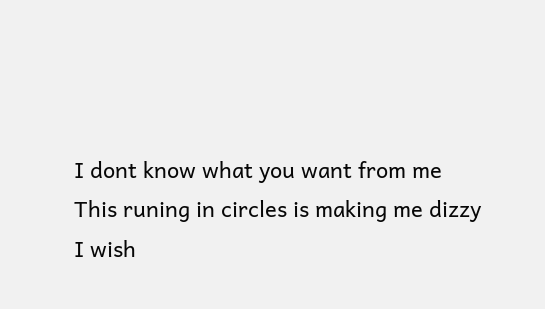I dont know what you want from me
This runing in circles is making me dizzy
I wish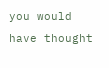you would have thought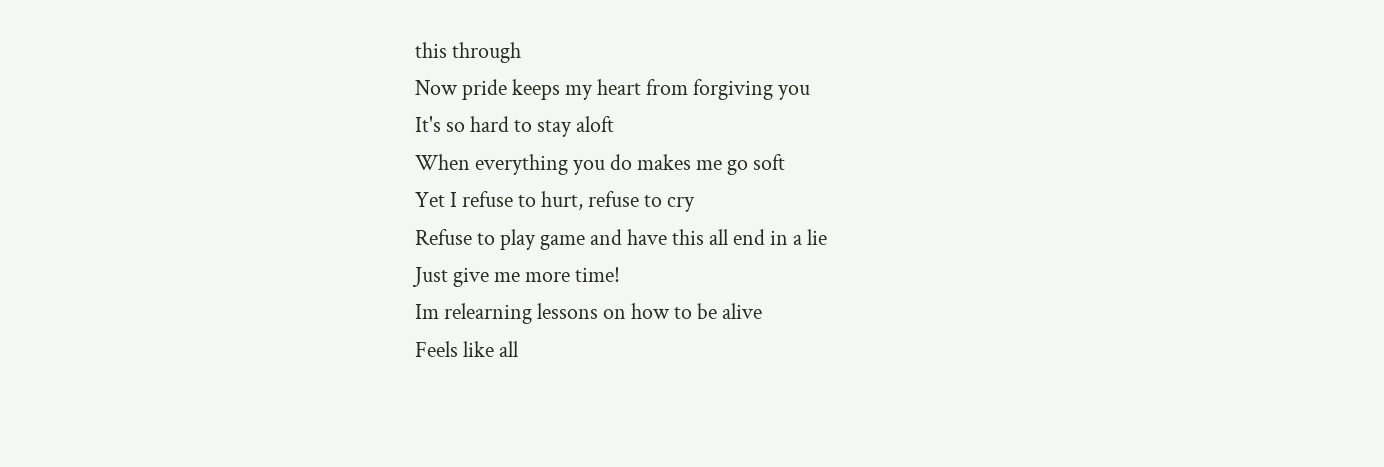this through
Now pride keeps my heart from forgiving you
It's so hard to stay aloft
When everything you do makes me go soft
Yet I refuse to hurt, refuse to cry
Refuse to play game and have this all end in a lie
Just give me more time!
Im relearning lessons on how to be alive
Feels like all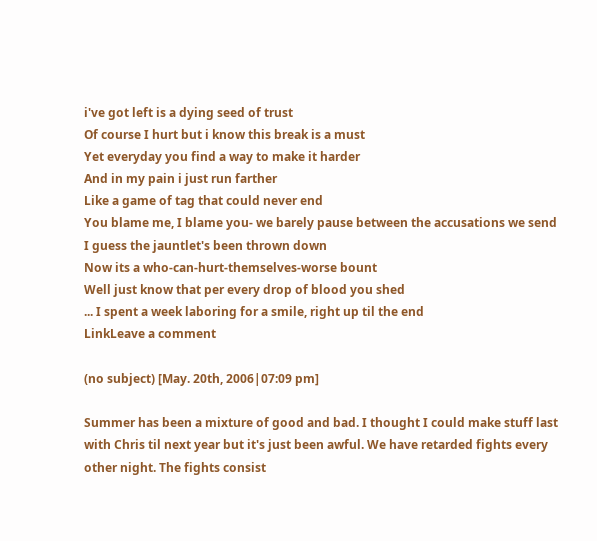i've got left is a dying seed of trust
Of course I hurt but i know this break is a must
Yet everyday you find a way to make it harder
And in my pain i just run farther
Like a game of tag that could never end
You blame me, I blame you- we barely pause between the accusations we send
I guess the jauntlet's been thrown down
Now its a who-can-hurt-themselves-worse bount
Well just know that per every drop of blood you shed
... I spent a week laboring for a smile, right up til the end
LinkLeave a comment

(no subject) [May. 20th, 2006|07:09 pm]

Summer has been a mixture of good and bad. I thought I could make stuff last with Chris til next year but it's just been awful. We have retarded fights every other night. The fights consist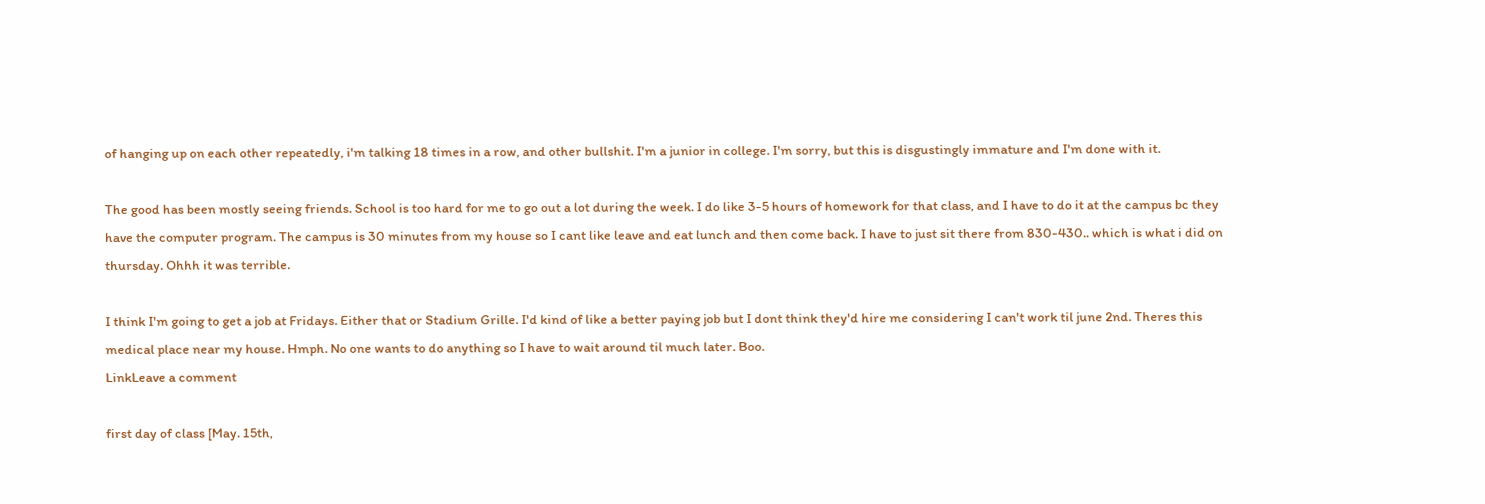of hanging up on each other repeatedly, i'm talking 18 times in a row, and other bullshit. I'm a junior in college. I'm sorry, but this is disgustingly immature and I'm done with it.

The good has been mostly seeing friends. School is too hard for me to go out a lot during the week. I do like 3-5 hours of homework for that class, and I have to do it at the campus bc they have the computer program. The campus is 30 minutes from my house so I cant like leave and eat lunch and then come back. I have to just sit there from 830-430.. which is what i did on thursday. Ohhh it was terrible.

I think I'm going to get a job at Fridays. Either that or Stadium Grille. I'd kind of like a better paying job but I dont think they'd hire me considering I can't work til june 2nd. Theres this medical place near my house. Hmph. No one wants to do anything so I have to wait around til much later. Boo.
LinkLeave a comment

first day of class [May. 15th,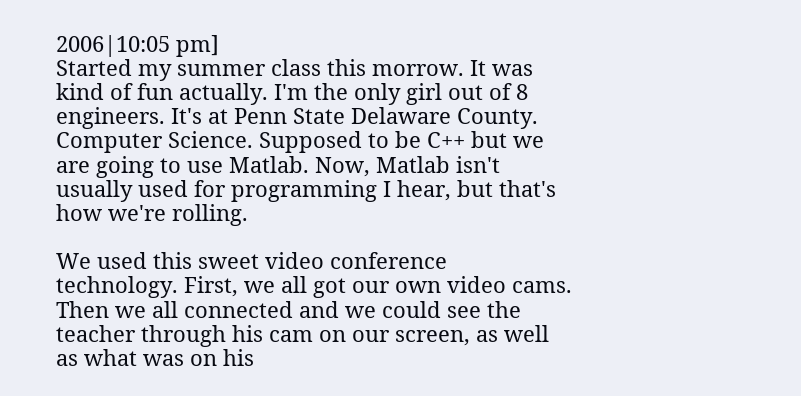2006|10:05 pm]
Started my summer class this morrow. It was kind of fun actually. I'm the only girl out of 8 engineers. It's at Penn State Delaware County. Computer Science. Supposed to be C++ but we are going to use Matlab. Now, Matlab isn't usually used for programming I hear, but that's how we're rolling.

We used this sweet video conference technology. First, we all got our own video cams. Then we all connected and we could see the teacher through his cam on our screen, as well as what was on his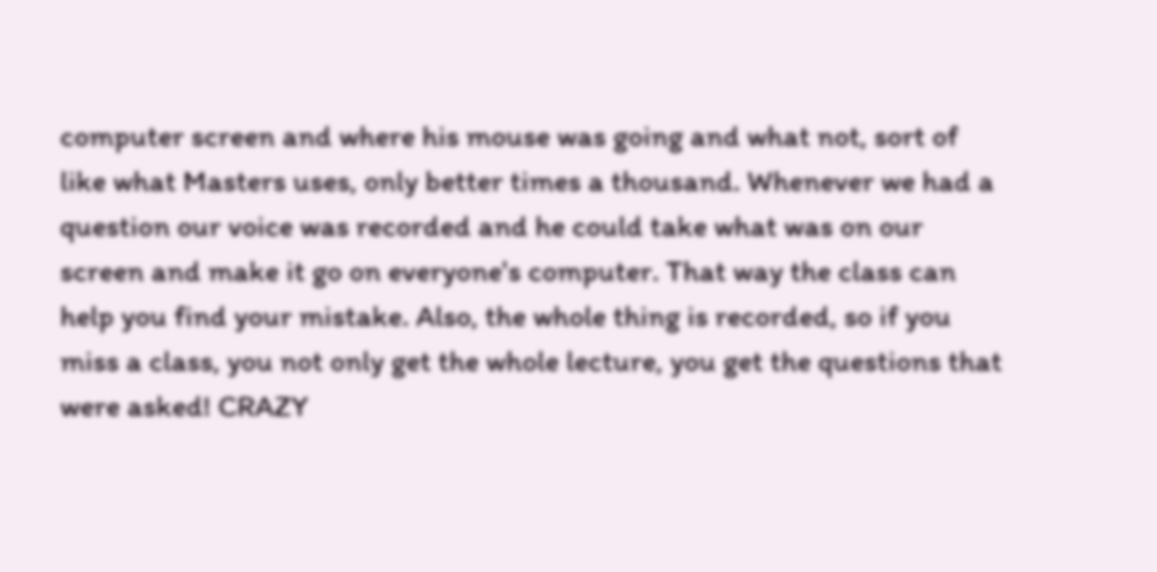computer screen and where his mouse was going and what not, sort of like what Masters uses, only better times a thousand. Whenever we had a question our voice was recorded and he could take what was on our screen and make it go on everyone's computer. That way the class can help you find your mistake. Also, the whole thing is recorded, so if you miss a class, you not only get the whole lecture, you get the questions that were asked! CRAZY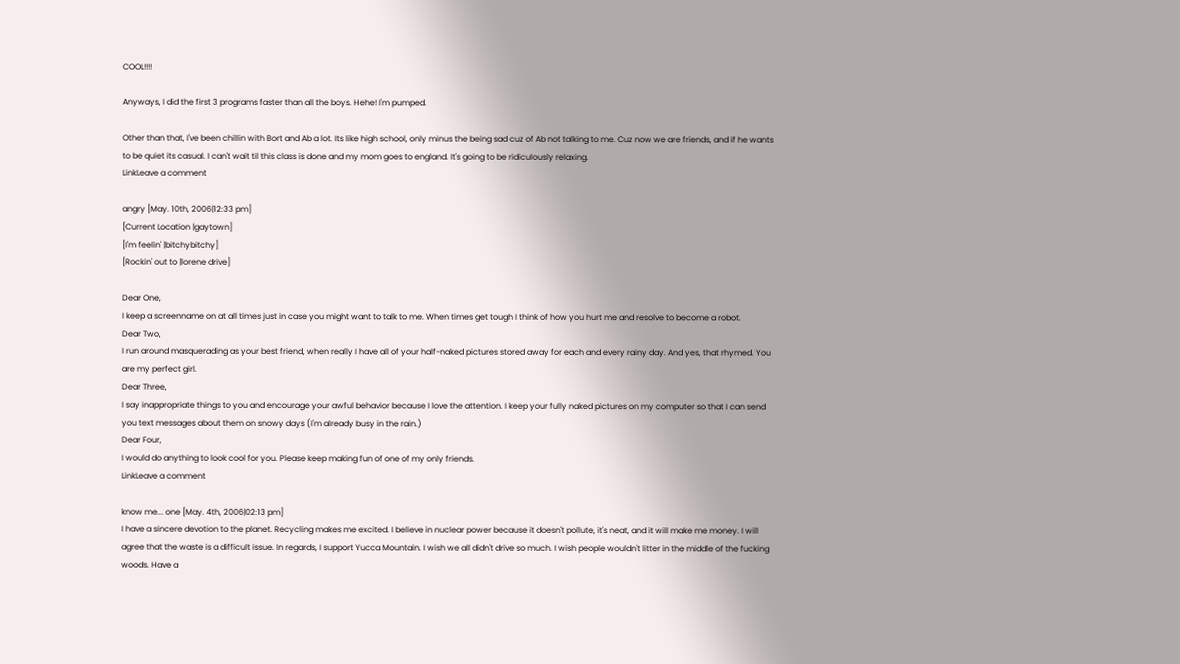COOL!!!!

Anyways, I did the first 3 programs faster than all the boys. Hehe! I'm pumped.

Other than that, I've been chillin with Bort and Ab a lot. Its like high school, only minus the being sad cuz of Ab not talking to me. Cuz now we are friends, and if he wants to be quiet its casual. I can't wait til this class is done and my mom goes to england. It's going to be ridiculously relaxing.
LinkLeave a comment

angry [May. 10th, 2006|12:33 pm]
[Current Location |gaytown]
[I'm feelin' |bitchybitchy]
[Rockin' out to |lorene drive]

Dear One,
I keep a screenname on at all times just in case you might want to talk to me. When times get tough I think of how you hurt me and resolve to become a robot.
Dear Two,
I run around masquerading as your best friend, when really I have all of your half-naked pictures stored away for each and every rainy day. And yes, that rhymed. You are my perfect girl.
Dear Three,
I say inappropriate things to you and encourage your awful behavior because I love the attention. I keep your fully naked pictures on my computer so that I can send you text messages about them on snowy days (I'm already busy in the rain.)
Dear Four,
I would do anything to look cool for you. Please keep making fun of one of my only friends.
LinkLeave a comment

know me... one [May. 4th, 2006|02:13 pm]
I have a sincere devotion to the planet. Recycling makes me excited. I believe in nuclear power because it doesn't pollute, it's neat, and it will make me money. I will agree that the waste is a difficult issue. In regards, I support Yucca Mountain. I wish we all didn't drive so much. I wish people wouldn't litter in the middle of the fucking woods. Have a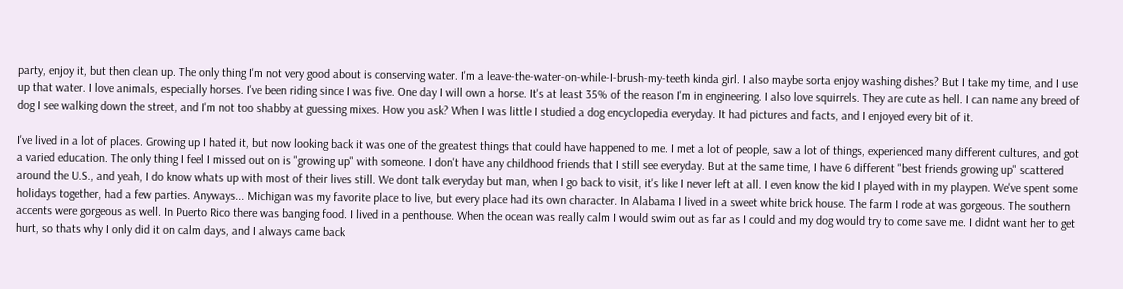party, enjoy it, but then clean up. The only thing I'm not very good about is conserving water. I'm a leave-the-water-on-while-I-brush-my-teeth kinda girl. I also maybe sorta enjoy washing dishes? But I take my time, and I use up that water. I love animals, especially horses. I've been riding since I was five. One day I will own a horse. It's at least 35% of the reason I'm in engineering. I also love squirrels. They are cute as hell. I can name any breed of dog I see walking down the street, and I'm not too shabby at guessing mixes. How you ask? When I was little I studied a dog encyclopedia everyday. It had pictures and facts, and I enjoyed every bit of it.

I've lived in a lot of places. Growing up I hated it, but now looking back it was one of the greatest things that could have happened to me. I met a lot of people, saw a lot of things, experienced many different cultures, and got a varied education. The only thing I feel I missed out on is "growing up" with someone. I don't have any childhood friends that I still see everyday. But at the same time, I have 6 different "best friends growing up" scattered around the U.S., and yeah, I do know whats up with most of their lives still. We dont talk everyday but man, when I go back to visit, it's like I never left at all. I even know the kid I played with in my playpen. We've spent some holidays together, had a few parties. Anyways... Michigan was my favorite place to live, but every place had its own character. In Alabama I lived in a sweet white brick house. The farm I rode at was gorgeous. The southern accents were gorgeous as well. In Puerto Rico there was banging food. I lived in a penthouse. When the ocean was really calm I would swim out as far as I could and my dog would try to come save me. I didnt want her to get hurt, so thats why I only did it on calm days, and I always came back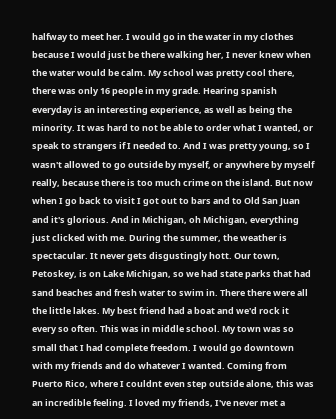halfway to meet her. I would go in the water in my clothes because I would just be there walking her, I never knew when the water would be calm. My school was pretty cool there, there was only 16 people in my grade. Hearing spanish everyday is an interesting experience, as well as being the minority. It was hard to not be able to order what I wanted, or speak to strangers if I needed to. And I was pretty young, so I wasn't allowed to go outside by myself, or anywhere by myself really, because there is too much crime on the island. But now when I go back to visit I got out to bars and to Old San Juan and it's glorious. And in Michigan, oh Michigan, everything just clicked with me. During the summer, the weather is spectacular. It never gets disgustingly hott. Our town, Petoskey, is on Lake Michigan, so we had state parks that had sand beaches and fresh water to swim in. There there were all the little lakes. My best friend had a boat and we'd rock it every so often. This was in middle school. My town was so small that I had complete freedom. I would go downtown with my friends and do whatever I wanted. Coming from Puerto Rico, where I couldnt even step outside alone, this was an incredible feeling. I loved my friends, I've never met a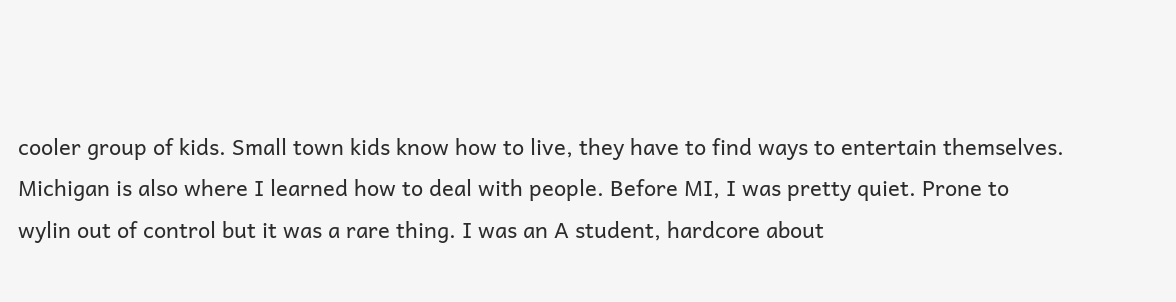cooler group of kids. Small town kids know how to live, they have to find ways to entertain themselves. Michigan is also where I learned how to deal with people. Before MI, I was pretty quiet. Prone to wylin out of control but it was a rare thing. I was an A student, hardcore about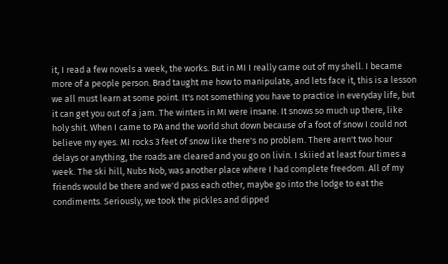it, I read a few novels a week, the works. But in MI I really came out of my shell. I became more of a people person. Brad taught me how to manipulate, and lets face it, this is a lesson we all must learn at some point. It's not something you have to practice in everyday life, but it can get you out of a jam. The winters in MI were insane. It snows so much up there, like holy shit. When I came to PA and the world shut down because of a foot of snow I could not believe my eyes. MI rocks 3 feet of snow like there's no problem. There aren't two hour delays or anything, the roads are cleared and you go on livin. I skiied at least four times a week. The ski hill, Nubs Nob, was another place where I had complete freedom. All of my friends would be there and we'd pass each other, maybe go into the lodge to eat the condiments. Seriously, we took the pickles and dipped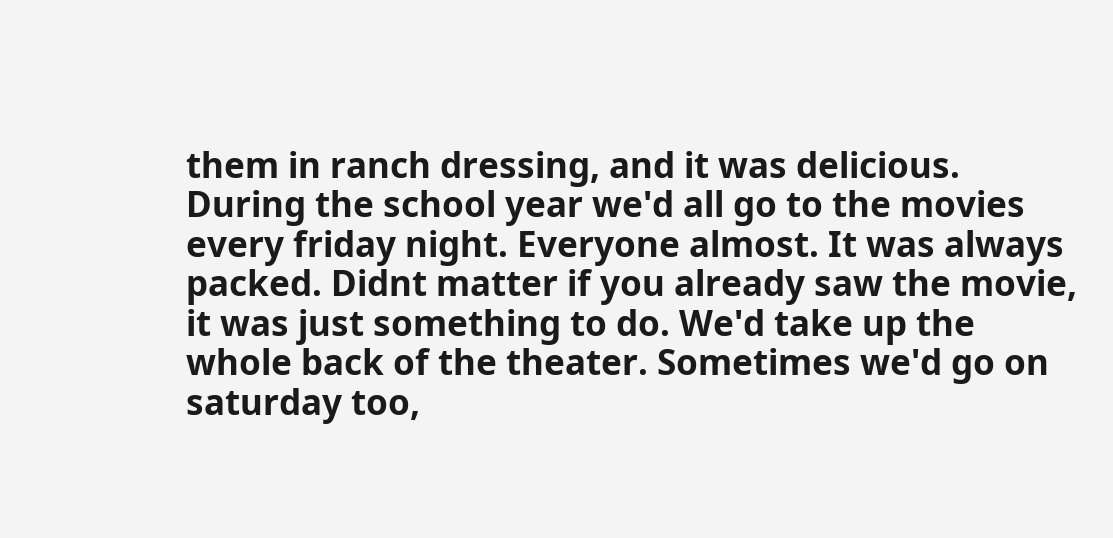them in ranch dressing, and it was delicious. During the school year we'd all go to the movies every friday night. Everyone almost. It was always packed. Didnt matter if you already saw the movie, it was just something to do. We'd take up the whole back of the theater. Sometimes we'd go on saturday too,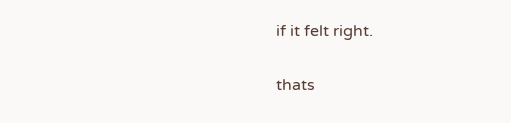if it felt right.

thats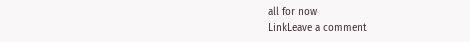all for now
LinkLeave a comment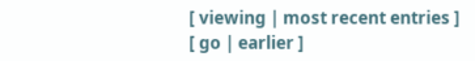[ viewing | most recent entries ]
[ go | earlier ]